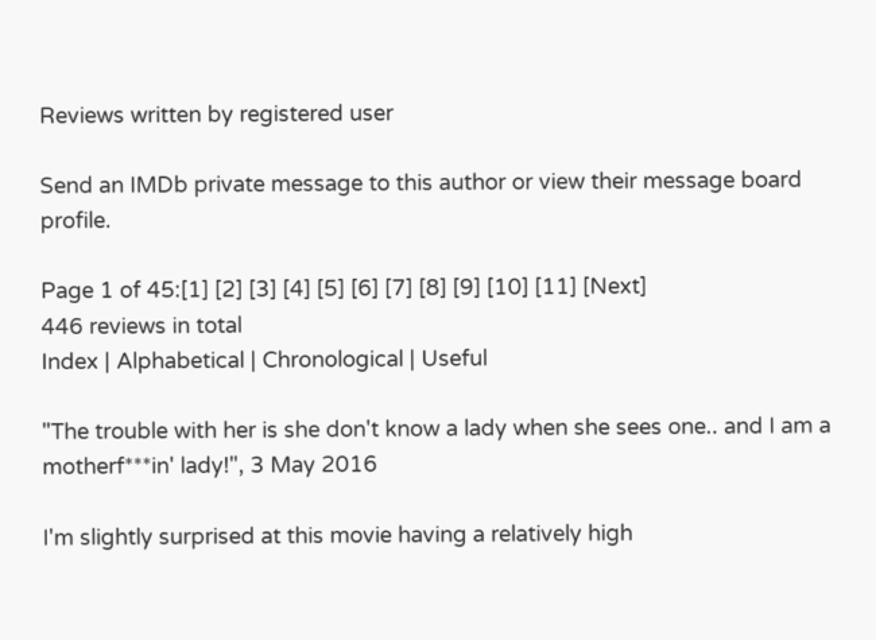Reviews written by registered user

Send an IMDb private message to this author or view their message board profile.

Page 1 of 45:[1] [2] [3] [4] [5] [6] [7] [8] [9] [10] [11] [Next]
446 reviews in total
Index | Alphabetical | Chronological | Useful

"The trouble with her is she don't know a lady when she sees one.. and I am a motherf***in' lady!", 3 May 2016

I'm slightly surprised at this movie having a relatively high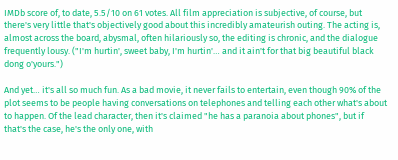IMDb score of, to date, 5.5/10 on 61 votes. All film appreciation is subjective, of course, but there's very little that's objectively good about this incredibly amateurish outing. The acting is, almost across the board, abysmal, often hilariously so, the editing is chronic, and the dialogue frequently lousy. ("I'm hurtin', sweet baby, I'm hurtin'… and it ain't for that big beautiful black dong o'yours.")

And yet… it's all so much fun. As a bad movie, it never fails to entertain, even though 90% of the plot seems to be people having conversations on telephones and telling each other what's about to happen. Of the lead character, then it's claimed "he has a paranoia about phones", but if that's the case, he's the only one, with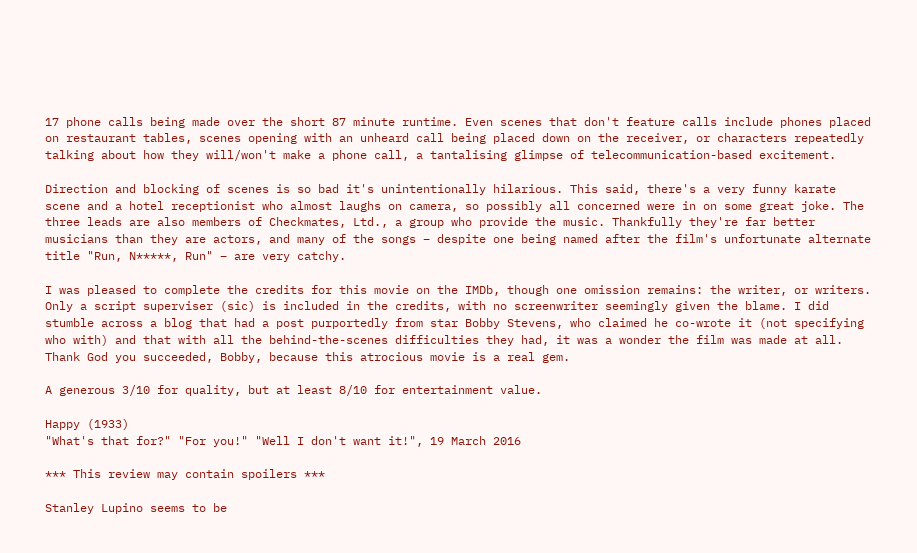17 phone calls being made over the short 87 minute runtime. Even scenes that don't feature calls include phones placed on restaurant tables, scenes opening with an unheard call being placed down on the receiver, or characters repeatedly talking about how they will/won't make a phone call, a tantalising glimpse of telecommunication-based excitement.

Direction and blocking of scenes is so bad it's unintentionally hilarious. This said, there's a very funny karate scene and a hotel receptionist who almost laughs on camera, so possibly all concerned were in on some great joke. The three leads are also members of Checkmates, Ltd., a group who provide the music. Thankfully they're far better musicians than they are actors, and many of the songs – despite one being named after the film's unfortunate alternate title "Run, N*****, Run" – are very catchy.

I was pleased to complete the credits for this movie on the IMDb, though one omission remains: the writer, or writers. Only a script superviser (sic) is included in the credits, with no screenwriter seemingly given the blame. I did stumble across a blog that had a post purportedly from star Bobby Stevens, who claimed he co-wrote it (not specifying who with) and that with all the behind-the-scenes difficulties they had, it was a wonder the film was made at all. Thank God you succeeded, Bobby, because this atrocious movie is a real gem.

A generous 3/10 for quality, but at least 8/10 for entertainment value.

Happy (1933)
"What's that for?" "For you!" "Well I don't want it!", 19 March 2016

*** This review may contain spoilers ***

Stanley Lupino seems to be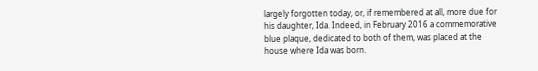largely forgotten today, or, if remembered at all, more due for his daughter, Ida. Indeed, in February 2016 a commemorative blue plaque, dedicated to both of them, was placed at the house where Ida was born.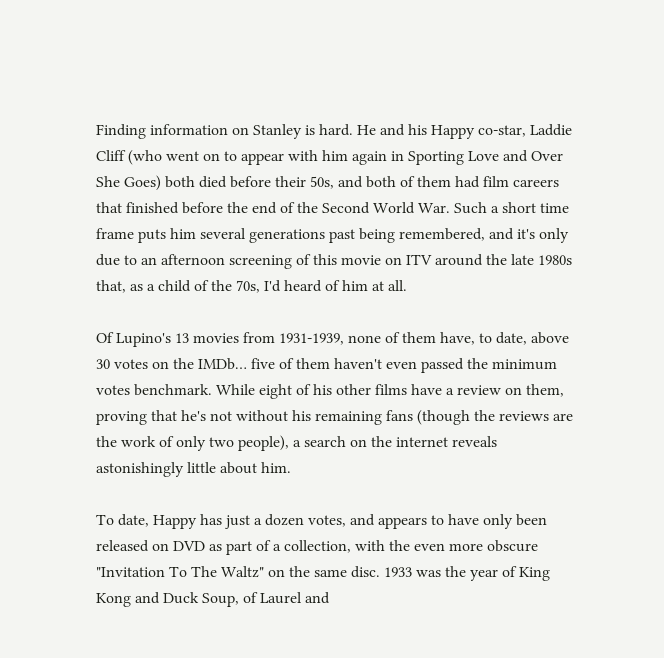Finding information on Stanley is hard. He and his Happy co-star, Laddie Cliff (who went on to appear with him again in Sporting Love and Over She Goes) both died before their 50s, and both of them had film careers that finished before the end of the Second World War. Such a short time frame puts him several generations past being remembered, and it's only due to an afternoon screening of this movie on ITV around the late 1980s that, as a child of the 70s, I'd heard of him at all.

Of Lupino's 13 movies from 1931-1939, none of them have, to date, above 30 votes on the IMDb… five of them haven't even passed the minimum votes benchmark. While eight of his other films have a review on them, proving that he's not without his remaining fans (though the reviews are the work of only two people), a search on the internet reveals astonishingly little about him.

To date, Happy has just a dozen votes, and appears to have only been released on DVD as part of a collection, with the even more obscure "Invitation To The Waltz" on the same disc. 1933 was the year of King Kong and Duck Soup, of Laurel and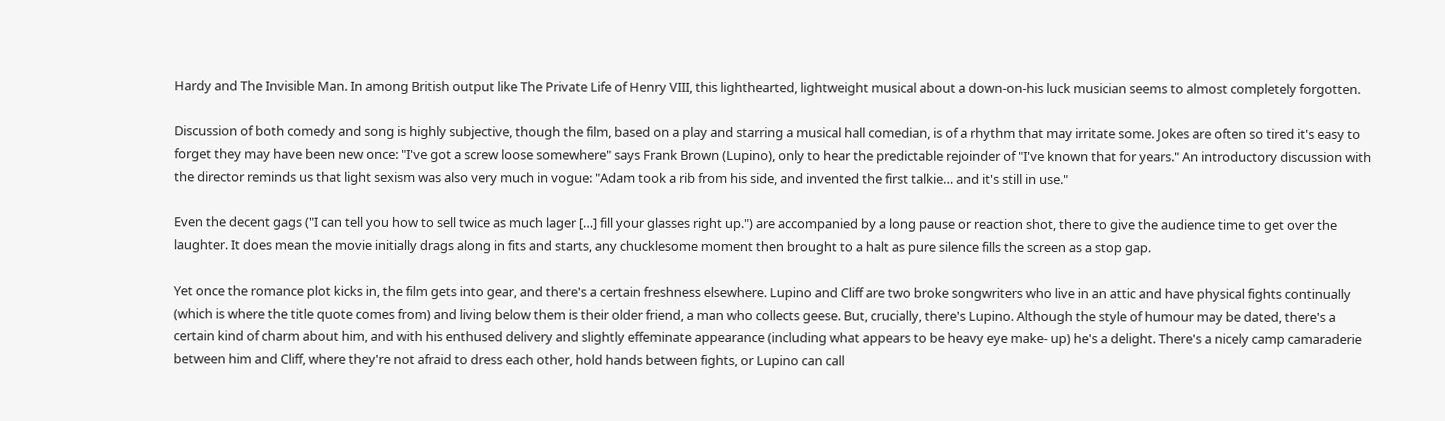Hardy and The Invisible Man. In among British output like The Private Life of Henry VIII, this lighthearted, lightweight musical about a down-on-his luck musician seems to almost completely forgotten.

Discussion of both comedy and song is highly subjective, though the film, based on a play and starring a musical hall comedian, is of a rhythm that may irritate some. Jokes are often so tired it's easy to forget they may have been new once: "I've got a screw loose somewhere" says Frank Brown (Lupino), only to hear the predictable rejoinder of "I've known that for years." An introductory discussion with the director reminds us that light sexism was also very much in vogue: "Adam took a rib from his side, and invented the first talkie… and it's still in use."

Even the decent gags ("I can tell you how to sell twice as much lager […] fill your glasses right up.") are accompanied by a long pause or reaction shot, there to give the audience time to get over the laughter. It does mean the movie initially drags along in fits and starts, any chucklesome moment then brought to a halt as pure silence fills the screen as a stop gap.

Yet once the romance plot kicks in, the film gets into gear, and there's a certain freshness elsewhere. Lupino and Cliff are two broke songwriters who live in an attic and have physical fights continually (which is where the title quote comes from) and living below them is their older friend, a man who collects geese. But, crucially, there's Lupino. Although the style of humour may be dated, there's a certain kind of charm about him, and with his enthused delivery and slightly effeminate appearance (including what appears to be heavy eye make- up) he's a delight. There's a nicely camp camaraderie between him and Cliff, where they're not afraid to dress each other, hold hands between fights, or Lupino can call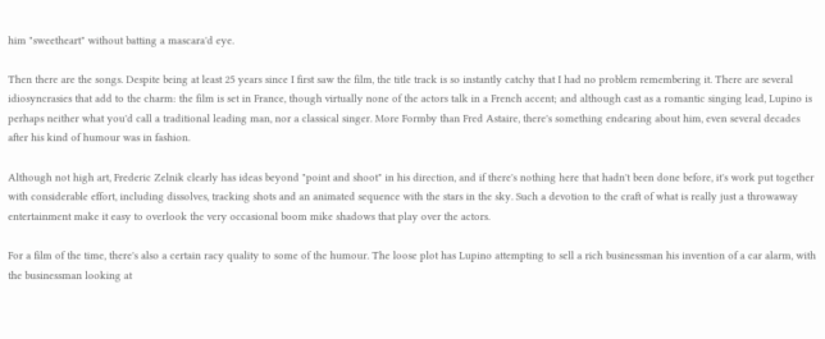him "sweetheart" without batting a mascara'd eye.

Then there are the songs. Despite being at least 25 years since I first saw the film, the title track is so instantly catchy that I had no problem remembering it. There are several idiosyncrasies that add to the charm: the film is set in France, though virtually none of the actors talk in a French accent; and although cast as a romantic singing lead, Lupino is perhaps neither what you'd call a traditional leading man, nor a classical singer. More Formby than Fred Astaire, there's something endearing about him, even several decades after his kind of humour was in fashion.

Although not high art, Frederic Zelnik clearly has ideas beyond "point and shoot" in his direction, and if there's nothing here that hadn't been done before, it's work put together with considerable effort, including dissolves, tracking shots and an animated sequence with the stars in the sky. Such a devotion to the craft of what is really just a throwaway entertainment make it easy to overlook the very occasional boom mike shadows that play over the actors.

For a film of the time, there's also a certain racy quality to some of the humour. The loose plot has Lupino attempting to sell a rich businessman his invention of a car alarm, with the businessman looking at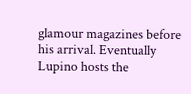glamour magazines before his arrival. Eventually Lupino hosts the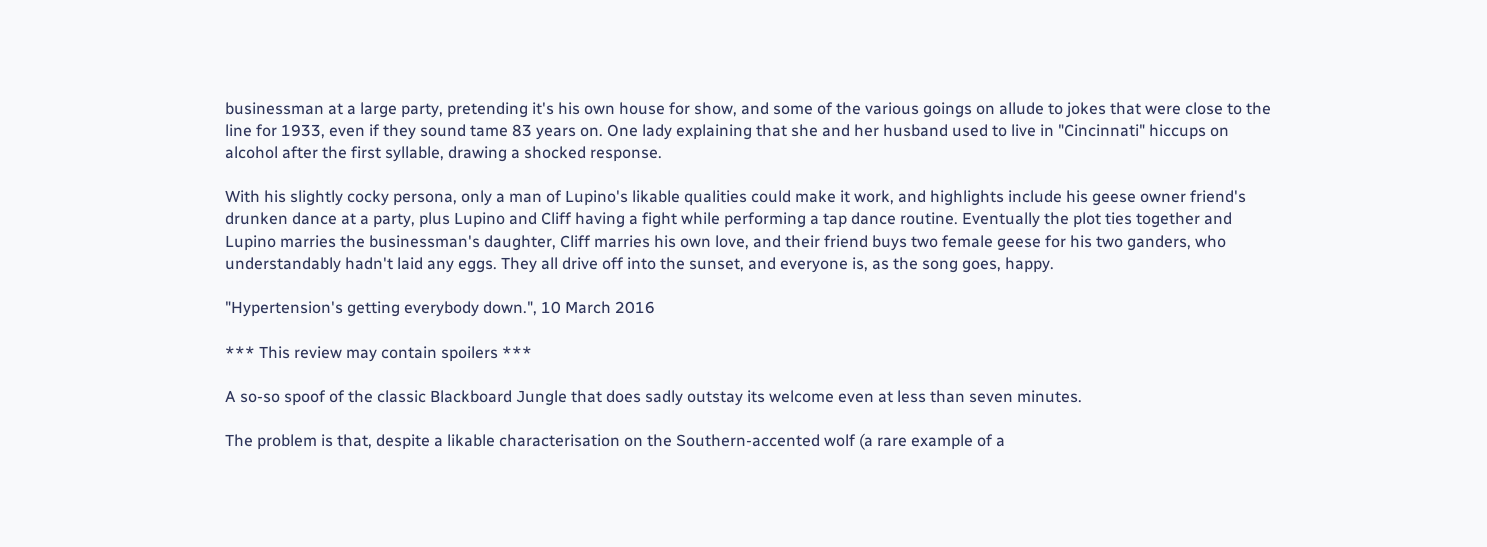businessman at a large party, pretending it's his own house for show, and some of the various goings on allude to jokes that were close to the line for 1933, even if they sound tame 83 years on. One lady explaining that she and her husband used to live in "Cincinnati" hiccups on alcohol after the first syllable, drawing a shocked response.

With his slightly cocky persona, only a man of Lupino's likable qualities could make it work, and highlights include his geese owner friend's drunken dance at a party, plus Lupino and Cliff having a fight while performing a tap dance routine. Eventually the plot ties together and Lupino marries the businessman's daughter, Cliff marries his own love, and their friend buys two female geese for his two ganders, who understandably hadn't laid any eggs. They all drive off into the sunset, and everyone is, as the song goes, happy.

"Hypertension's getting everybody down.", 10 March 2016

*** This review may contain spoilers ***

A so-so spoof of the classic Blackboard Jungle that does sadly outstay its welcome even at less than seven minutes.

The problem is that, despite a likable characterisation on the Southern-accented wolf (a rare example of a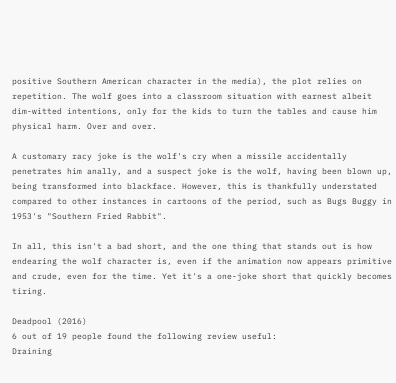positive Southern American character in the media), the plot relies on repetition. The wolf goes into a classroom situation with earnest albeit dim-witted intentions, only for the kids to turn the tables and cause him physical harm. Over and over.

A customary racy joke is the wolf's cry when a missile accidentally penetrates him anally, and a suspect joke is the wolf, having been blown up, being transformed into blackface. However, this is thankfully understated compared to other instances in cartoons of the period, such as Bugs Buggy in 1953's "Southern Fried Rabbit".

In all, this isn't a bad short, and the one thing that stands out is how endearing the wolf character is, even if the animation now appears primitive and crude, even for the time. Yet it's a one-joke short that quickly becomes tiring.

Deadpool (2016)
6 out of 19 people found the following review useful:
Draining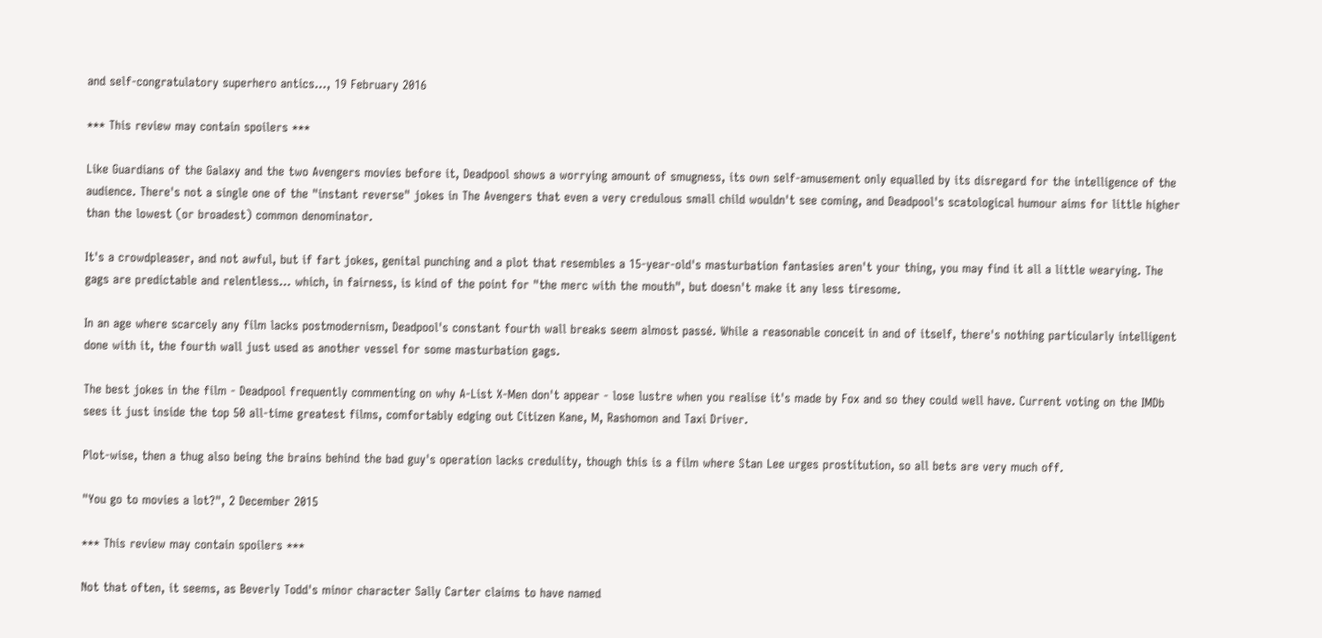and self-congratulatory superhero antics..., 19 February 2016

*** This review may contain spoilers ***

Like Guardians of the Galaxy and the two Avengers movies before it, Deadpool shows a worrying amount of smugness, its own self-amusement only equalled by its disregard for the intelligence of the audience. There's not a single one of the "instant reverse" jokes in The Avengers that even a very credulous small child wouldn't see coming, and Deadpool's scatological humour aims for little higher than the lowest (or broadest) common denominator.

It's a crowdpleaser, and not awful, but if fart jokes, genital punching and a plot that resembles a 15-year-old's masturbation fantasies aren't your thing, you may find it all a little wearying. The gags are predictable and relentless... which, in fairness, is kind of the point for "the merc with the mouth", but doesn't make it any less tiresome.

In an age where scarcely any film lacks postmodernism, Deadpool's constant fourth wall breaks seem almost passé. While a reasonable conceit in and of itself, there's nothing particularly intelligent done with it, the fourth wall just used as another vessel for some masturbation gags.

The best jokes in the film - Deadpool frequently commenting on why A-List X-Men don't appear - lose lustre when you realise it's made by Fox and so they could well have. Current voting on the IMDb sees it just inside the top 50 all-time greatest films, comfortably edging out Citizen Kane, M, Rashomon and Taxi Driver.

Plot-wise, then a thug also being the brains behind the bad guy's operation lacks credulity, though this is a film where Stan Lee urges prostitution, so all bets are very much off.

"You go to movies a lot?", 2 December 2015

*** This review may contain spoilers ***

Not that often, it seems, as Beverly Todd's minor character Sally Carter claims to have named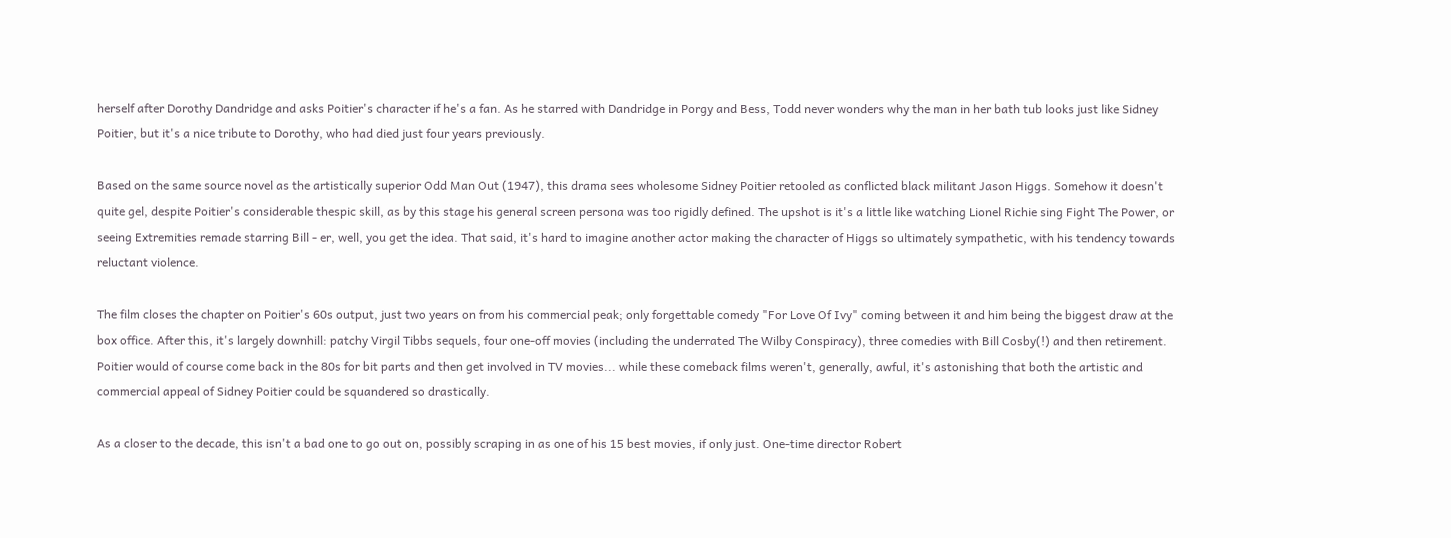herself after Dorothy Dandridge and asks Poitier's character if he's a fan. As he starred with Dandridge in Porgy and Bess, Todd never wonders why the man in her bath tub looks just like Sidney Poitier, but it's a nice tribute to Dorothy, who had died just four years previously.

Based on the same source novel as the artistically superior Odd Man Out (1947), this drama sees wholesome Sidney Poitier retooled as conflicted black militant Jason Higgs. Somehow it doesn't quite gel, despite Poitier's considerable thespic skill, as by this stage his general screen persona was too rigidly defined. The upshot is it's a little like watching Lionel Richie sing Fight The Power, or seeing Extremities remade starring Bill - er, well, you get the idea. That said, it's hard to imagine another actor making the character of Higgs so ultimately sympathetic, with his tendency towards reluctant violence.

The film closes the chapter on Poitier's 60s output, just two years on from his commercial peak; only forgettable comedy "For Love Of Ivy" coming between it and him being the biggest draw at the box office. After this, it's largely downhill: patchy Virgil Tibbs sequels, four one-off movies (including the underrated The Wilby Conspiracy), three comedies with Bill Cosby(!) and then retirement. Poitier would of course come back in the 80s for bit parts and then get involved in TV movies... while these comeback films weren't, generally, awful, it's astonishing that both the artistic and commercial appeal of Sidney Poitier could be squandered so drastically.

As a closer to the decade, this isn't a bad one to go out on, possibly scraping in as one of his 15 best movies, if only just. One-time director Robert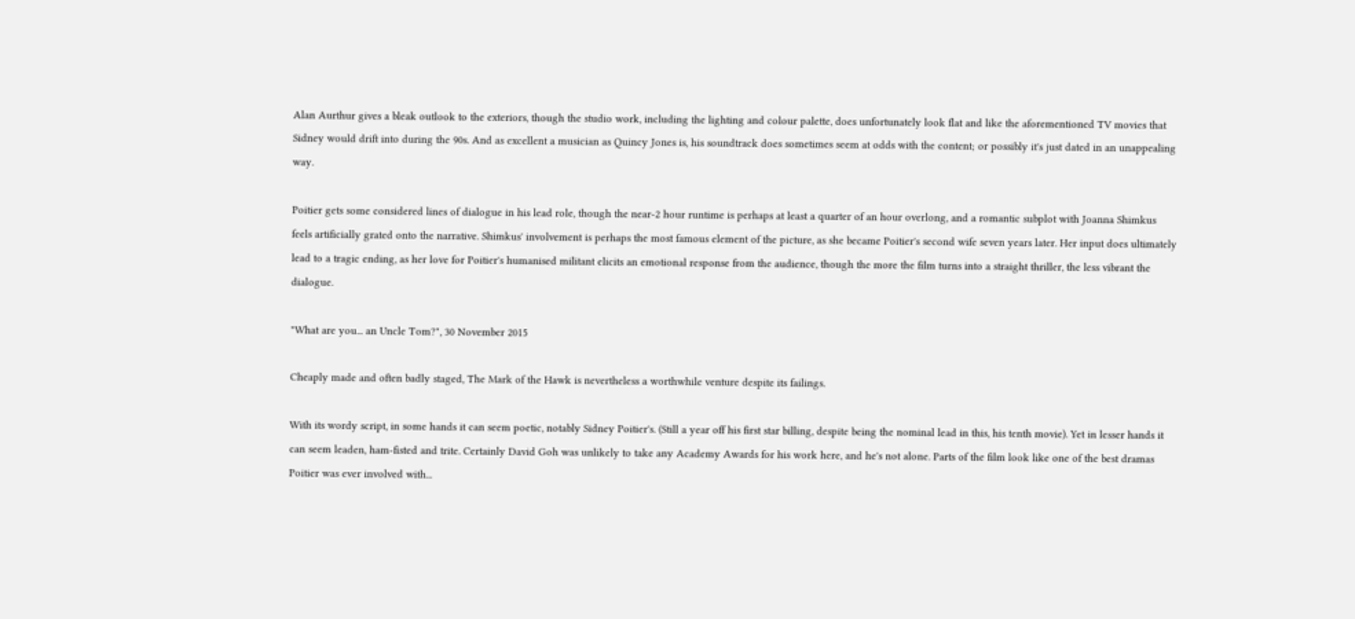Alan Aurthur gives a bleak outlook to the exteriors, though the studio work, including the lighting and colour palette, does unfortunately look flat and like the aforementioned TV movies that Sidney would drift into during the 90s. And as excellent a musician as Quincy Jones is, his soundtrack does sometimes seem at odds with the content; or possibly it's just dated in an unappealing way.

Poitier gets some considered lines of dialogue in his lead role, though the near-2 hour runtime is perhaps at least a quarter of an hour overlong, and a romantic subplot with Joanna Shimkus feels artificially grated onto the narrative. Shimkus' involvement is perhaps the most famous element of the picture, as she became Poitier's second wife seven years later. Her input does ultimately lead to a tragic ending, as her love for Poitier's humanised militant elicits an emotional response from the audience, though the more the film turns into a straight thriller, the less vibrant the dialogue.

"What are you... an Uncle Tom?", 30 November 2015

Cheaply made and often badly staged, The Mark of the Hawk is nevertheless a worthwhile venture despite its failings.

With its wordy script, in some hands it can seem poetic, notably Sidney Poitier's. (Still a year off his first star billing, despite being the nominal lead in this, his tenth movie). Yet in lesser hands it can seem leaden, ham-fisted and trite. Certainly David Goh was unlikely to take any Academy Awards for his work here, and he's not alone. Parts of the film look like one of the best dramas Poitier was ever involved with...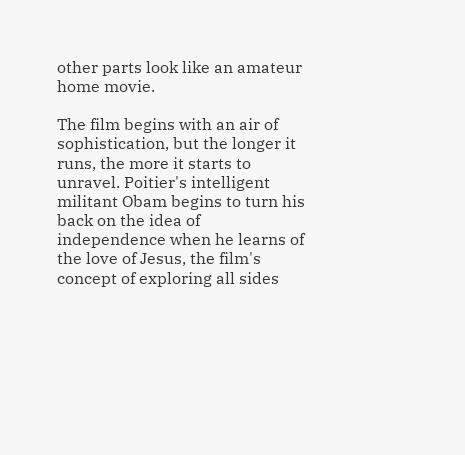other parts look like an amateur home movie.

The film begins with an air of sophistication, but the longer it runs, the more it starts to unravel. Poitier's intelligent militant Obam begins to turn his back on the idea of independence when he learns of the love of Jesus, the film's concept of exploring all sides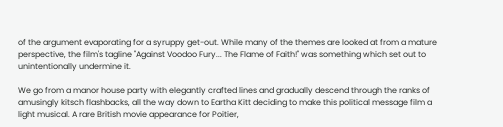of the argument evaporating for a syruppy get-out. While many of the themes are looked at from a mature perspective, the film's tagline "Against Voodoo Fury... The Flame of Faith!" was something which set out to unintentionally undermine it.

We go from a manor house party with elegantly crafted lines and gradually descend through the ranks of amusingly kitsch flashbacks, all the way down to Eartha Kitt deciding to make this political message film a light musical. A rare British movie appearance for Poitier,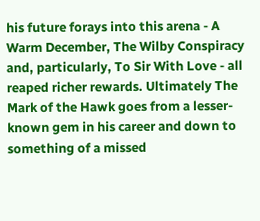his future forays into this arena - A Warm December, The Wilby Conspiracy and, particularly, To Sir With Love - all reaped richer rewards. Ultimately The Mark of the Hawk goes from a lesser- known gem in his career and down to something of a missed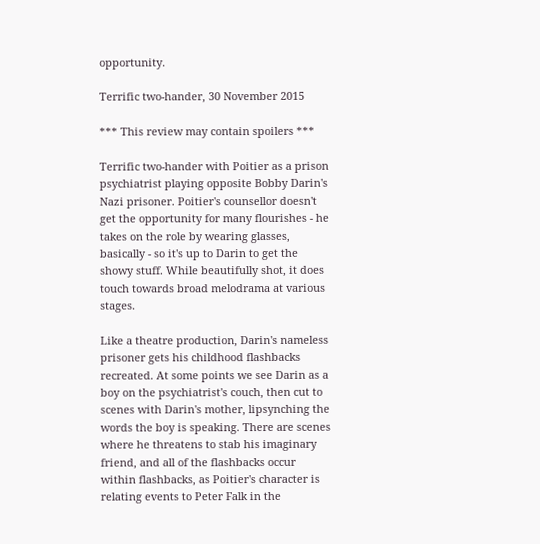opportunity.

Terrific two-hander, 30 November 2015

*** This review may contain spoilers ***

Terrific two-hander with Poitier as a prison psychiatrist playing opposite Bobby Darin's Nazi prisoner. Poitier's counsellor doesn't get the opportunity for many flourishes - he takes on the role by wearing glasses, basically - so it's up to Darin to get the showy stuff. While beautifully shot, it does touch towards broad melodrama at various stages.

Like a theatre production, Darin's nameless prisoner gets his childhood flashbacks recreated. At some points we see Darin as a boy on the psychiatrist's couch, then cut to scenes with Darin's mother, lipsynching the words the boy is speaking. There are scenes where he threatens to stab his imaginary friend, and all of the flashbacks occur within flashbacks, as Poitier's character is relating events to Peter Falk in the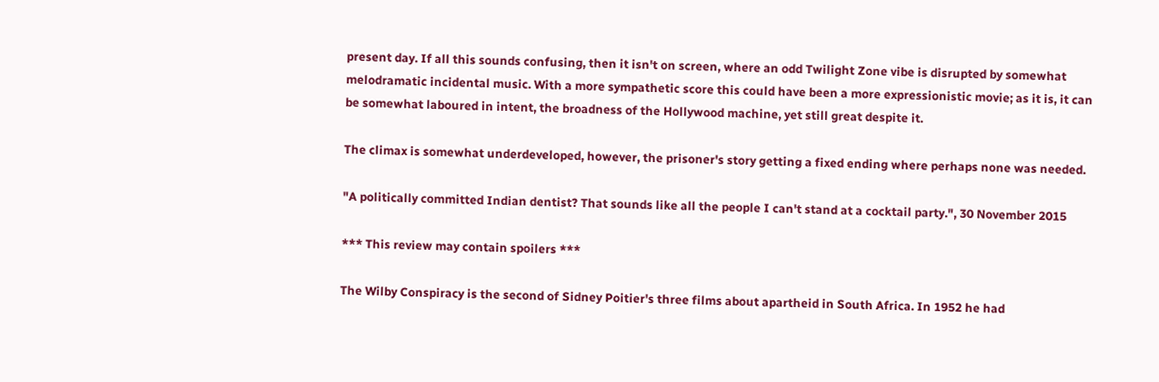present day. If all this sounds confusing, then it isn't on screen, where an odd Twilight Zone vibe is disrupted by somewhat melodramatic incidental music. With a more sympathetic score this could have been a more expressionistic movie; as it is, it can be somewhat laboured in intent, the broadness of the Hollywood machine, yet still great despite it.

The climax is somewhat underdeveloped, however, the prisoner's story getting a fixed ending where perhaps none was needed.

"A politically committed Indian dentist? That sounds like all the people I can't stand at a cocktail party.", 30 November 2015

*** This review may contain spoilers ***

The Wilby Conspiracy is the second of Sidney Poitier's three films about apartheid in South Africa. In 1952 he had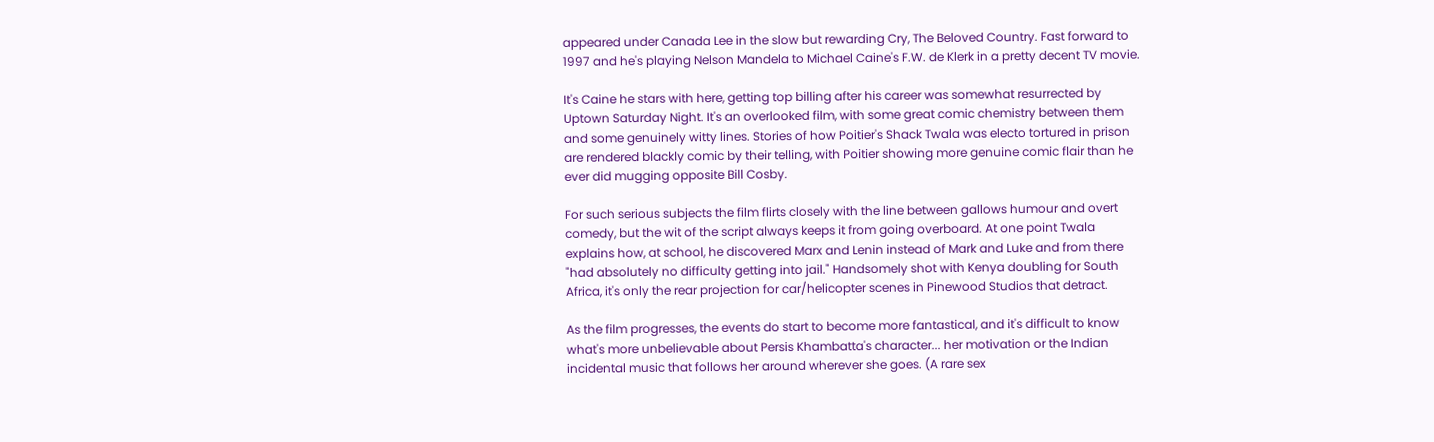appeared under Canada Lee in the slow but rewarding Cry, The Beloved Country. Fast forward to 1997 and he's playing Nelson Mandela to Michael Caine's F.W. de Klerk in a pretty decent TV movie.

It's Caine he stars with here, getting top billing after his career was somewhat resurrected by Uptown Saturday Night. It's an overlooked film, with some great comic chemistry between them and some genuinely witty lines. Stories of how Poitier's Shack Twala was electo tortured in prison are rendered blackly comic by their telling, with Poitier showing more genuine comic flair than he ever did mugging opposite Bill Cosby.

For such serious subjects the film flirts closely with the line between gallows humour and overt comedy, but the wit of the script always keeps it from going overboard. At one point Twala explains how, at school, he discovered Marx and Lenin instead of Mark and Luke and from there "had absolutely no difficulty getting into jail." Handsomely shot with Kenya doubling for South Africa, it's only the rear projection for car/helicopter scenes in Pinewood Studios that detract.

As the film progresses, the events do start to become more fantastical, and it's difficult to know what's more unbelievable about Persis Khambatta's character... her motivation or the Indian incidental music that follows her around wherever she goes. (A rare sex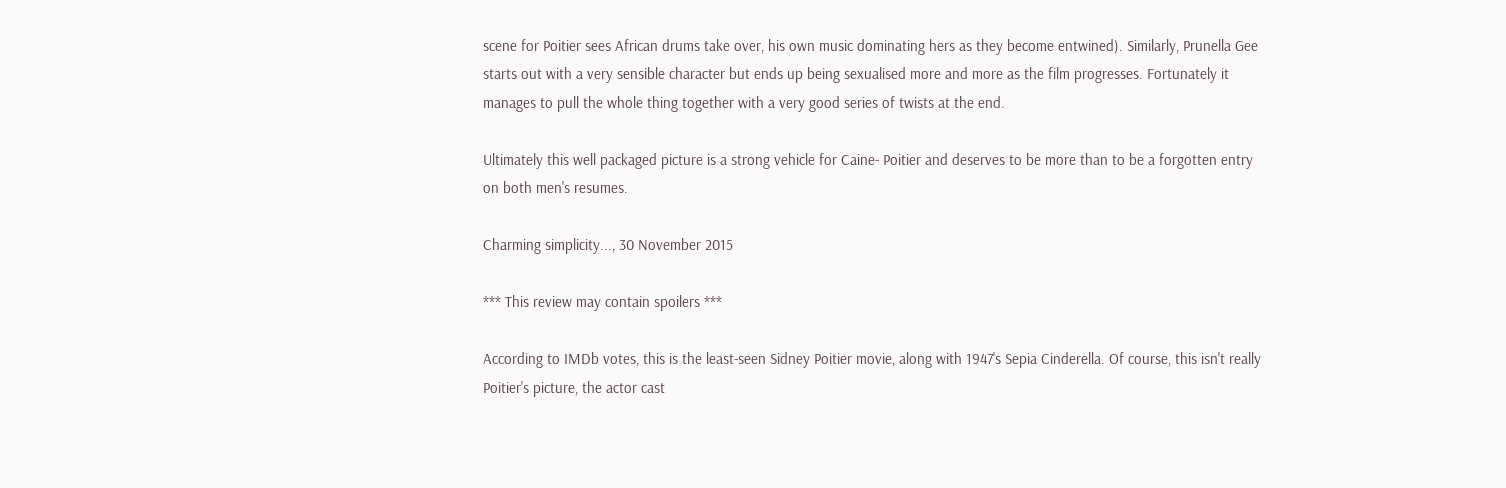scene for Poitier sees African drums take over, his own music dominating hers as they become entwined). Similarly, Prunella Gee starts out with a very sensible character but ends up being sexualised more and more as the film progresses. Fortunately it manages to pull the whole thing together with a very good series of twists at the end.

Ultimately this well packaged picture is a strong vehicle for Caine- Poitier and deserves to be more than to be a forgotten entry on both men's resumes.

Charming simplicity..., 30 November 2015

*** This review may contain spoilers ***

According to IMDb votes, this is the least-seen Sidney Poitier movie, along with 1947's Sepia Cinderella. Of course, this isn't really Poitier's picture, the actor cast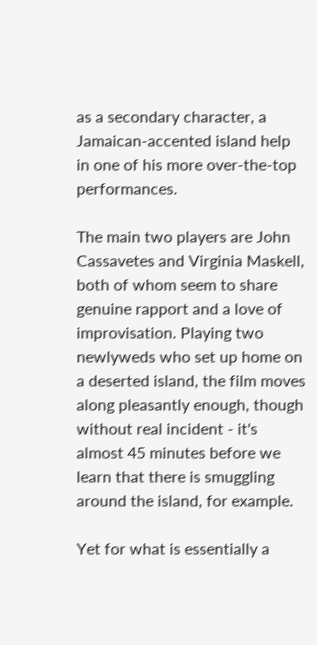as a secondary character, a Jamaican-accented island help in one of his more over-the-top performances.

The main two players are John Cassavetes and Virginia Maskell, both of whom seem to share genuine rapport and a love of improvisation. Playing two newlyweds who set up home on a deserted island, the film moves along pleasantly enough, though without real incident - it's almost 45 minutes before we learn that there is smuggling around the island, for example.

Yet for what is essentially a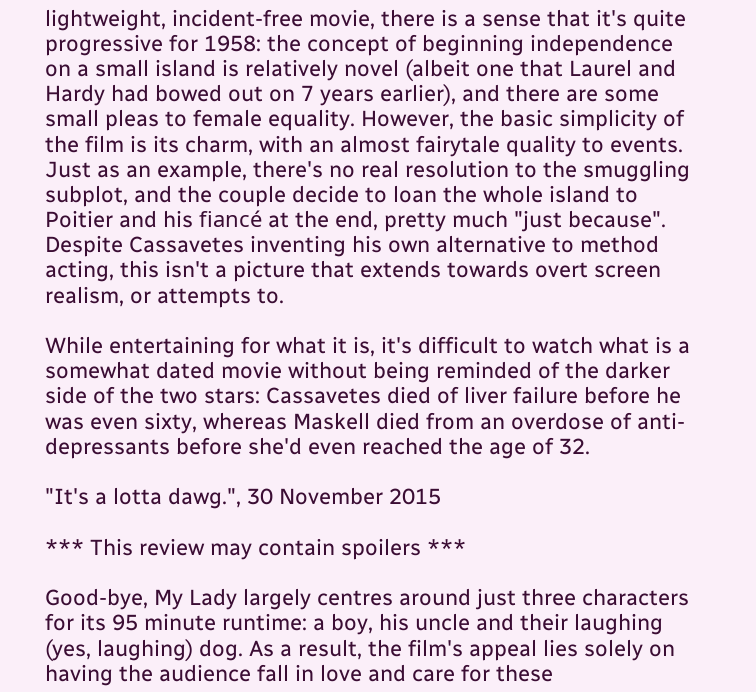lightweight, incident-free movie, there is a sense that it's quite progressive for 1958: the concept of beginning independence on a small island is relatively novel (albeit one that Laurel and Hardy had bowed out on 7 years earlier), and there are some small pleas to female equality. However, the basic simplicity of the film is its charm, with an almost fairytale quality to events. Just as an example, there's no real resolution to the smuggling subplot, and the couple decide to loan the whole island to Poitier and his fiancé at the end, pretty much "just because". Despite Cassavetes inventing his own alternative to method acting, this isn't a picture that extends towards overt screen realism, or attempts to.

While entertaining for what it is, it's difficult to watch what is a somewhat dated movie without being reminded of the darker side of the two stars: Cassavetes died of liver failure before he was even sixty, whereas Maskell died from an overdose of anti-depressants before she'd even reached the age of 32.

"It's a lotta dawg.", 30 November 2015

*** This review may contain spoilers ***

Good-bye, My Lady largely centres around just three characters for its 95 minute runtime: a boy, his uncle and their laughing (yes, laughing) dog. As a result, the film's appeal lies solely on having the audience fall in love and care for these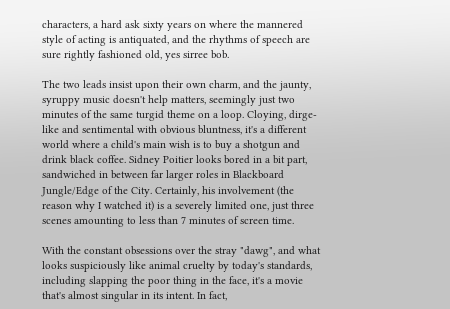characters, a hard ask sixty years on where the mannered style of acting is antiquated, and the rhythms of speech are sure rightly fashioned old, yes sirree bob.

The two leads insist upon their own charm, and the jaunty, syruppy music doesn't help matters, seemingly just two minutes of the same turgid theme on a loop. Cloying, dirge-like and sentimental with obvious bluntness, it's a different world where a child's main wish is to buy a shotgun and drink black coffee. Sidney Poitier looks bored in a bit part, sandwiched in between far larger roles in Blackboard Jungle/Edge of the City. Certainly, his involvement (the reason why I watched it) is a severely limited one, just three scenes amounting to less than 7 minutes of screen time.

With the constant obsessions over the stray "dawg", and what looks suspiciously like animal cruelty by today's standards, including slapping the poor thing in the face, it's a movie that's almost singular in its intent. In fact,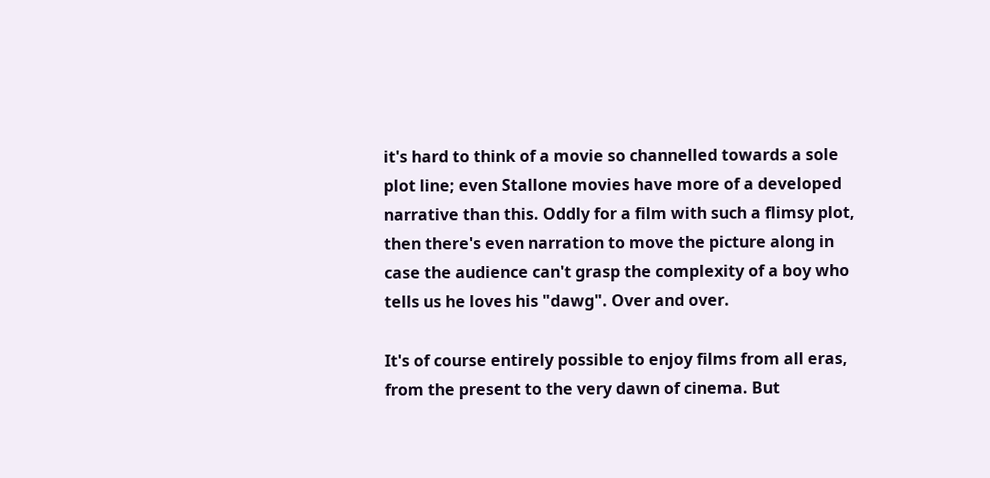it's hard to think of a movie so channelled towards a sole plot line; even Stallone movies have more of a developed narrative than this. Oddly for a film with such a flimsy plot, then there's even narration to move the picture along in case the audience can't grasp the complexity of a boy who tells us he loves his "dawg". Over and over.

It's of course entirely possible to enjoy films from all eras, from the present to the very dawn of cinema. But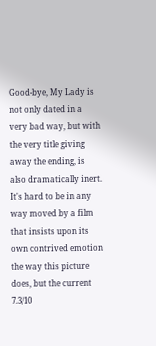Good-bye, My Lady is not only dated in a very bad way, but with the very title giving away the ending, is also dramatically inert. It's hard to be in any way moved by a film that insists upon its own contrived emotion the way this picture does, but the current 7.3/10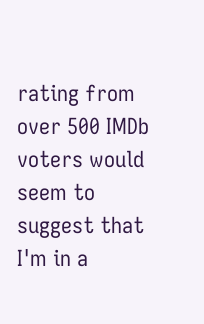rating from over 500 IMDb voters would seem to suggest that I'm in a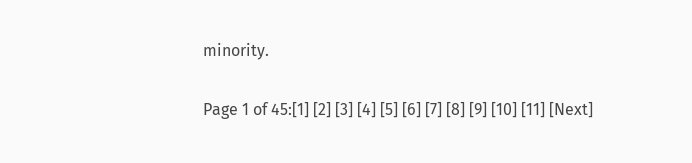minority.

Page 1 of 45:[1] [2] [3] [4] [5] [6] [7] [8] [9] [10] [11] [Next]